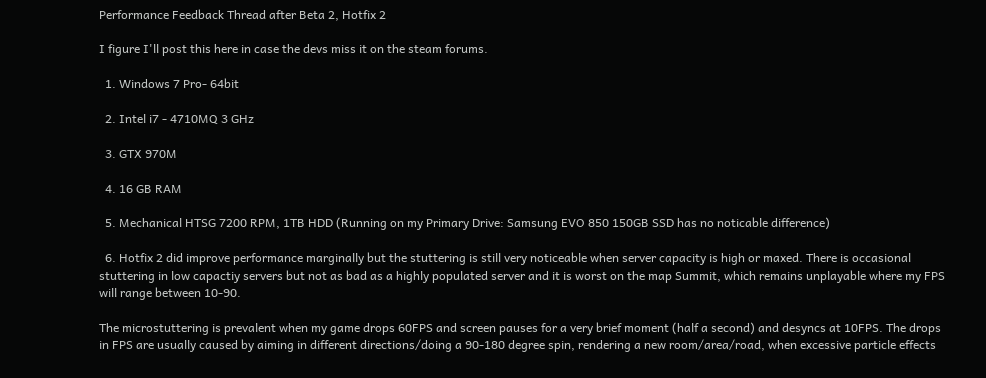Performance Feedback Thread after Beta 2, Hotfix 2

I figure I'll post this here in case the devs miss it on the steam forums.

  1. Windows 7 Pro- 64bit

  2. Intel i7 - 4710MQ 3 GHz

  3. GTX 970M

  4. 16 GB RAM

  5. Mechanical HTSG 7200 RPM, 1TB HDD (Running on my Primary Drive: Samsung EVO 850 150GB SSD has no noticable difference)

  6. Hotfix 2 did improve performance marginally but the stuttering is still very noticeable when server capacity is high or maxed. There is occasional stuttering in low capactiy servers but not as bad as a highly populated server and it is worst on the map Summit, which remains unplayable where my FPS will range between 10-90.

The microstuttering is prevalent when my game drops 60FPS and screen pauses for a very brief moment (half a second) and desyncs at 10FPS. The drops in FPS are usually caused by aiming in different directions/doing a 90-180 degree spin, rendering a new room/area/road, when excessive particle effects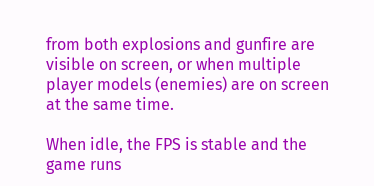from both explosions and gunfire are visible on screen, or when multiple player models (enemies) are on screen at the same time.

When idle, the FPS is stable and the game runs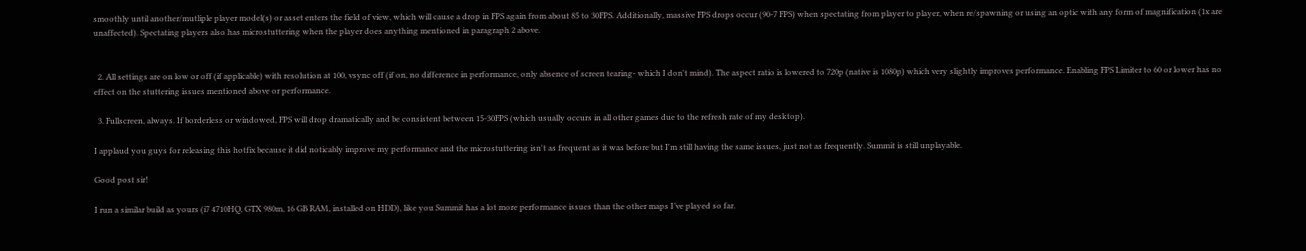smoothly until another/mutliple player model(s) or asset enters the field of view, which will cause a drop in FPS again from about 85 to 30FPS. Additionally, massive FPS drops occur (90-7 FPS) when spectating from player to player, when re/spawning or using an optic with any form of magnification (1x are unaffected). Spectating players also has microstuttering when the player does anything mentioned in paragraph 2 above.


  2. All settings are on low or off (if applicable) with resolution at 100, vsync off (if on, no difference in performance, only absence of screen tearing- which I don't mind). The aspect ratio is lowered to 720p (native is 1080p) which very slightly improves performance. Enabling FPS Limiter to 60 or lower has no effect on the stuttering issues mentioned above or performance.

  3. Fullscreen, always. If borderless or windowed, FPS will drop dramatically and be consistent between 15-30FPS (which usually occurs in all other games due to the refresh rate of my desktop).

I applaud you guys for releasing this hotfix because it did noticably improve my performance and the microstuttering isn't as frequent as it was before but I'm still having the same issues, just not as frequently. Summit is still unplayable.

Good post sir!

I run a similar build as yours (i7 4710HQ, GTX 980m, 16 GB RAM, installed on HDD), like you Summit has a lot more performance issues than the other maps I’ve played so far.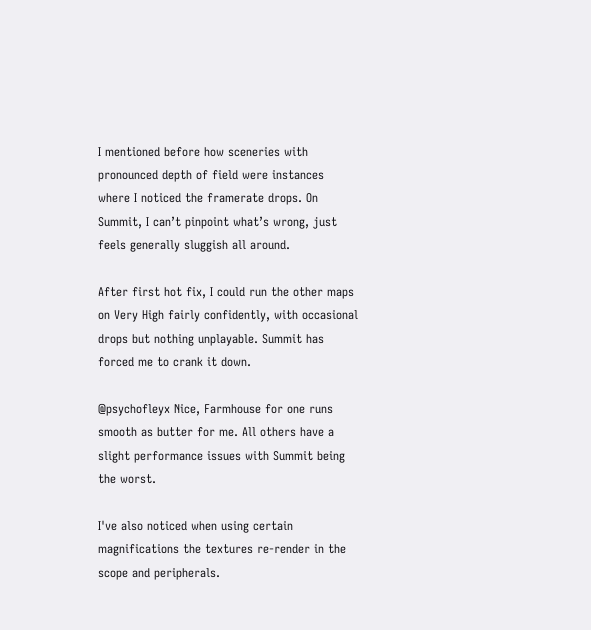I mentioned before how sceneries with pronounced depth of field were instances where I noticed the framerate drops. On Summit, I can’t pinpoint what’s wrong, just feels generally sluggish all around.

After first hot fix, I could run the other maps on Very High fairly confidently, with occasional drops but nothing unplayable. Summit has forced me to crank it down.

@psychofleyx Nice, Farmhouse for one runs smooth as butter for me. All others have a slight performance issues with Summit being the worst.

I've also noticed when using certain magnifications the textures re-render in the scope and peripherals.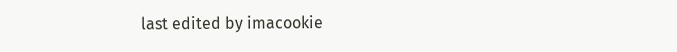last edited by imacookie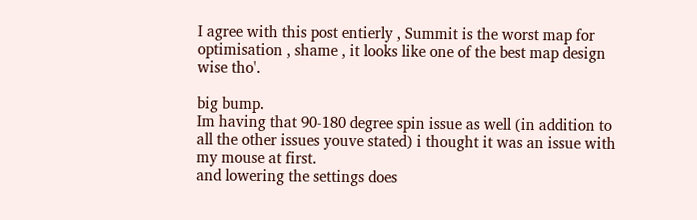I agree with this post entierly , Summit is the worst map for optimisation , shame , it looks like one of the best map design wise tho'.

big bump.
Im having that 90-180 degree spin issue as well (in addition to all the other issues youve stated) i thought it was an issue with my mouse at first.
and lowering the settings does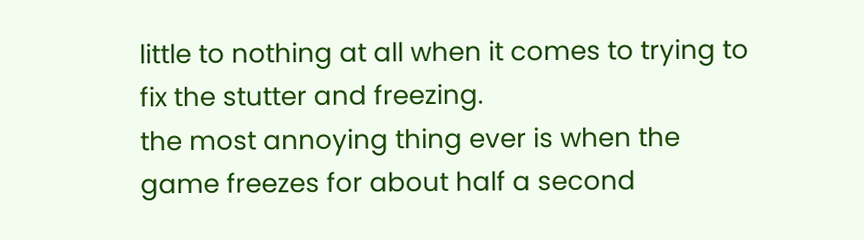little to nothing at all when it comes to trying to fix the stutter and freezing.
the most annoying thing ever is when the game freezes for about half a second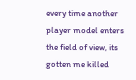every time another player model enters the field of view, its gotten me killed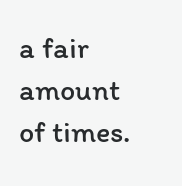a fair amount of times.